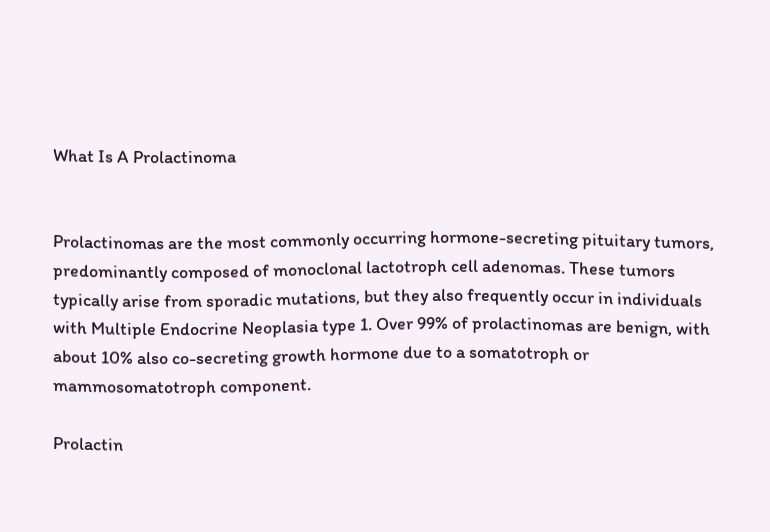What Is A Prolactinoma


Prolactinomas are the most commonly occurring hormone-secreting pituitary tumors, predominantly composed of monoclonal lactotroph cell adenomas. These tumors typically arise from sporadic mutations, but they also frequently occur in individuals with Multiple Endocrine Neoplasia type 1. Over 99% of prolactinomas are benign, with about 10% also co-secreting growth hormone due to a somatotroph or mammosomatotroph component.

Prolactin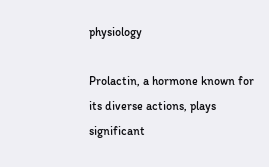physiology

Prolactin, a hormone known for its diverse actions, plays significant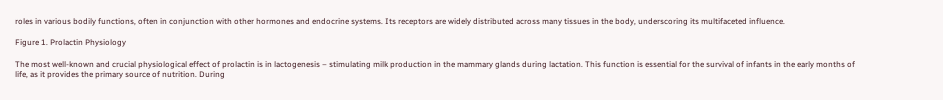roles in various bodily functions, often in conjunction with other hormones and endocrine systems. Its receptors are widely distributed across many tissues in the body, underscoring its multifaceted influence.

Figure 1. Prolactin Physiology

The most well-known and crucial physiological effect of prolactin is in lactogenesis – stimulating milk production in the mammary glands during lactation. This function is essential for the survival of infants in the early months of life, as it provides the primary source of nutrition. During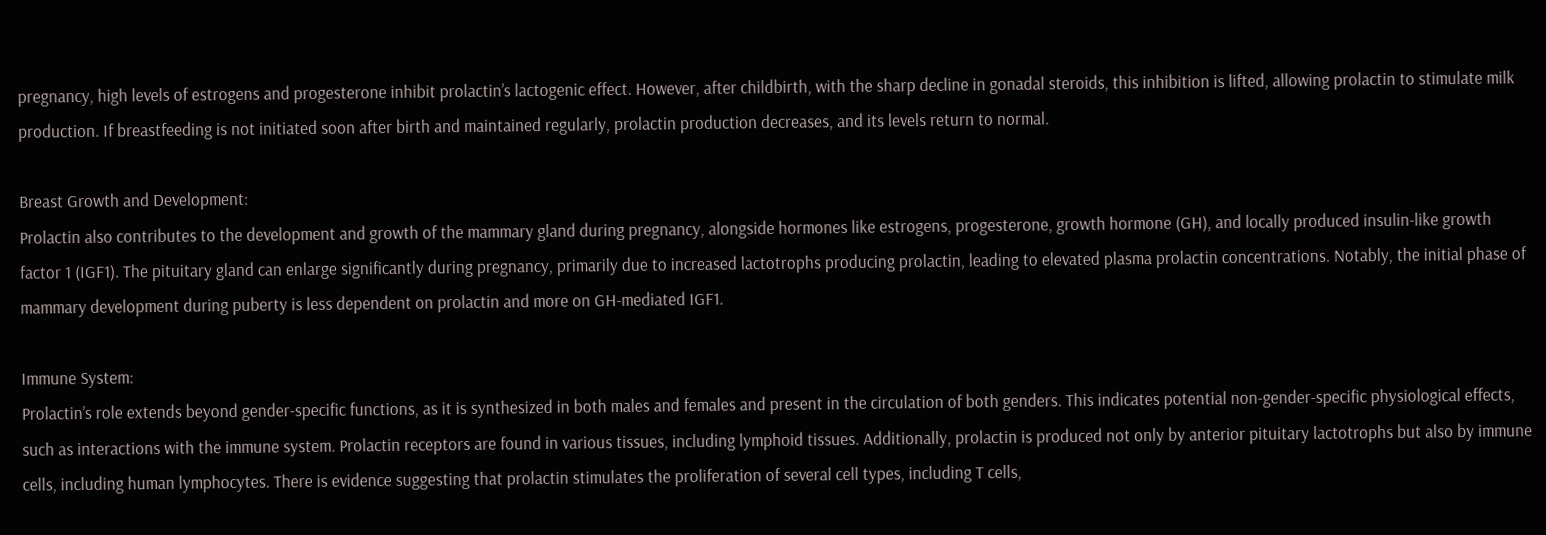pregnancy, high levels of estrogens and progesterone inhibit prolactin’s lactogenic effect. However, after childbirth, with the sharp decline in gonadal steroids, this inhibition is lifted, allowing prolactin to stimulate milk production. If breastfeeding is not initiated soon after birth and maintained regularly, prolactin production decreases, and its levels return to normal.

Breast Growth and Development:
Prolactin also contributes to the development and growth of the mammary gland during pregnancy, alongside hormones like estrogens, progesterone, growth hormone (GH), and locally produced insulin-like growth factor 1 (IGF1). The pituitary gland can enlarge significantly during pregnancy, primarily due to increased lactotrophs producing prolactin, leading to elevated plasma prolactin concentrations. Notably, the initial phase of mammary development during puberty is less dependent on prolactin and more on GH-mediated IGF1.

Immune System:
Prolactin’s role extends beyond gender-specific functions, as it is synthesized in both males and females and present in the circulation of both genders. This indicates potential non-gender-specific physiological effects, such as interactions with the immune system. Prolactin receptors are found in various tissues, including lymphoid tissues. Additionally, prolactin is produced not only by anterior pituitary lactotrophs but also by immune cells, including human lymphocytes. There is evidence suggesting that prolactin stimulates the proliferation of several cell types, including T cells,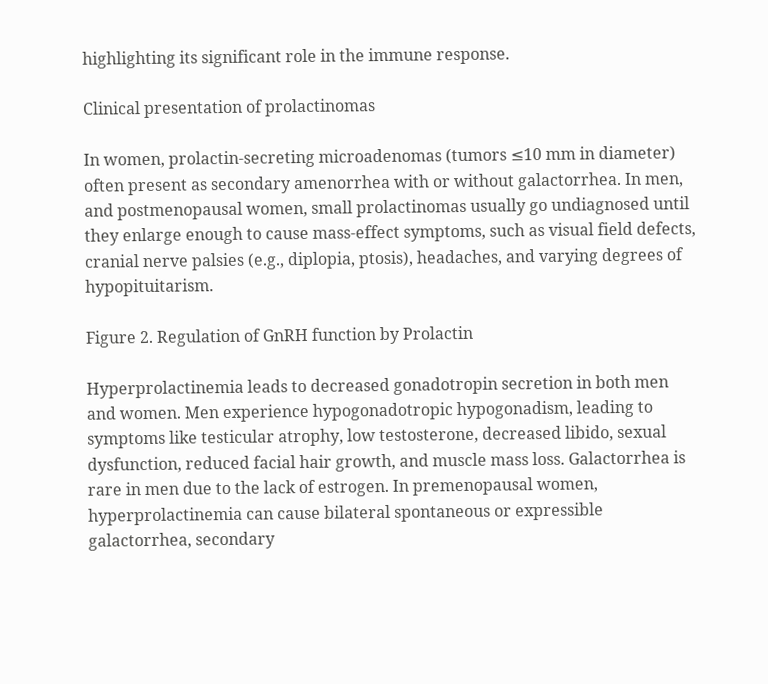highlighting its significant role in the immune response.

Clinical presentation of prolactinomas

In women, prolactin-secreting microadenomas (tumors ≤10 mm in diameter) often present as secondary amenorrhea with or without galactorrhea. In men, and postmenopausal women, small prolactinomas usually go undiagnosed until they enlarge enough to cause mass-effect symptoms, such as visual field defects, cranial nerve palsies (e.g., diplopia, ptosis), headaches, and varying degrees of hypopituitarism.

Figure 2. Regulation of GnRH function by Prolactin

Hyperprolactinemia leads to decreased gonadotropin secretion in both men and women. Men experience hypogonadotropic hypogonadism, leading to symptoms like testicular atrophy, low testosterone, decreased libido, sexual dysfunction, reduced facial hair growth, and muscle mass loss. Galactorrhea is rare in men due to the lack of estrogen. In premenopausal women, hyperprolactinemia can cause bilateral spontaneous or expressible galactorrhea, secondary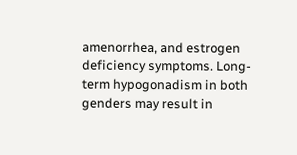amenorrhea, and estrogen deficiency symptoms. Long-term hypogonadism in both genders may result in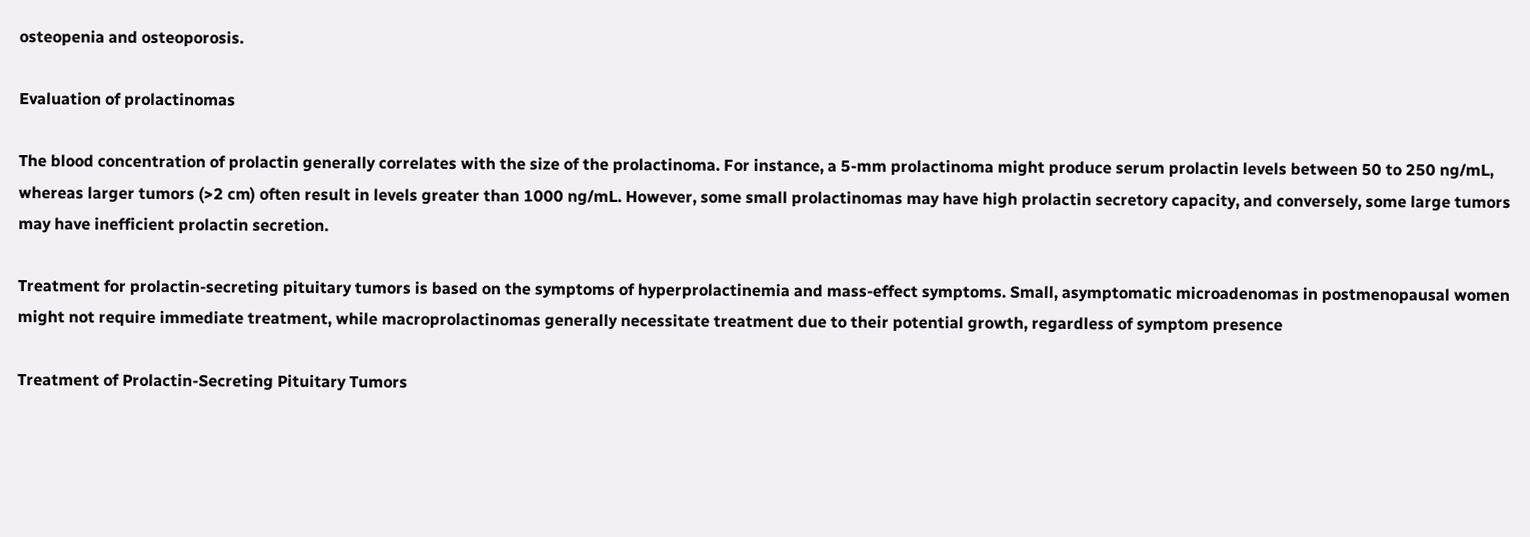osteopenia and osteoporosis.

Evaluation of prolactinomas

The blood concentration of prolactin generally correlates with the size of the prolactinoma. For instance, a 5-mm prolactinoma might produce serum prolactin levels between 50 to 250 ng/mL, whereas larger tumors (>2 cm) often result in levels greater than 1000 ng/mL. However, some small prolactinomas may have high prolactin secretory capacity, and conversely, some large tumors may have inefficient prolactin secretion.

Treatment for prolactin-secreting pituitary tumors is based on the symptoms of hyperprolactinemia and mass-effect symptoms. Small, asymptomatic microadenomas in postmenopausal women might not require immediate treatment, while macroprolactinomas generally necessitate treatment due to their potential growth, regardless of symptom presence

Treatment of Prolactin-Secreting Pituitary Tumors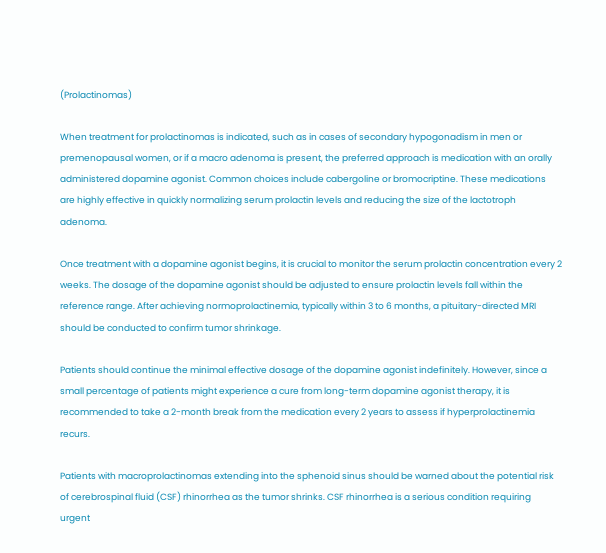(Prolactinomas)

When treatment for prolactinomas is indicated, such as in cases of secondary hypogonadism in men or premenopausal women, or if a macro adenoma is present, the preferred approach is medication with an orally administered dopamine agonist. Common choices include cabergoline or bromocriptine. These medications are highly effective in quickly normalizing serum prolactin levels and reducing the size of the lactotroph adenoma.

Once treatment with a dopamine agonist begins, it is crucial to monitor the serum prolactin concentration every 2 weeks. The dosage of the dopamine agonist should be adjusted to ensure prolactin levels fall within the reference range. After achieving normoprolactinemia, typically within 3 to 6 months, a pituitary-directed MRI should be conducted to confirm tumor shrinkage.

Patients should continue the minimal effective dosage of the dopamine agonist indefinitely. However, since a small percentage of patients might experience a cure from long-term dopamine agonist therapy, it is recommended to take a 2-month break from the medication every 2 years to assess if hyperprolactinemia recurs.

Patients with macroprolactinomas extending into the sphenoid sinus should be warned about the potential risk of cerebrospinal fluid (CSF) rhinorrhea as the tumor shrinks. CSF rhinorrhea is a serious condition requiring urgent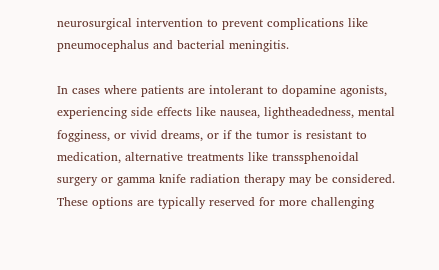neurosurgical intervention to prevent complications like pneumocephalus and bacterial meningitis.

In cases where patients are intolerant to dopamine agonists, experiencing side effects like nausea, lightheadedness, mental fogginess, or vivid dreams, or if the tumor is resistant to medication, alternative treatments like transsphenoidal surgery or gamma knife radiation therapy may be considered. These options are typically reserved for more challenging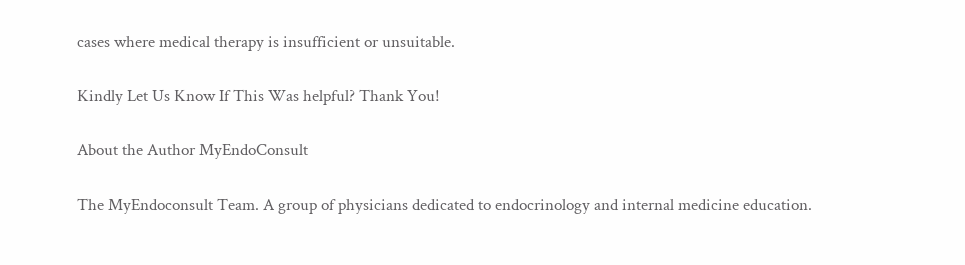cases where medical therapy is insufficient or unsuitable.

Kindly Let Us Know If This Was helpful? Thank You!

About the Author MyEndoConsult

The MyEndoconsult Team. A group of physicians dedicated to endocrinology and internal medicine education.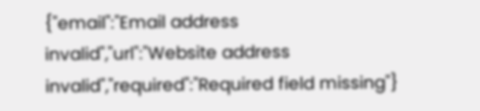{"email":"Email address invalid","url":"Website address invalid","required":"Required field missing"}